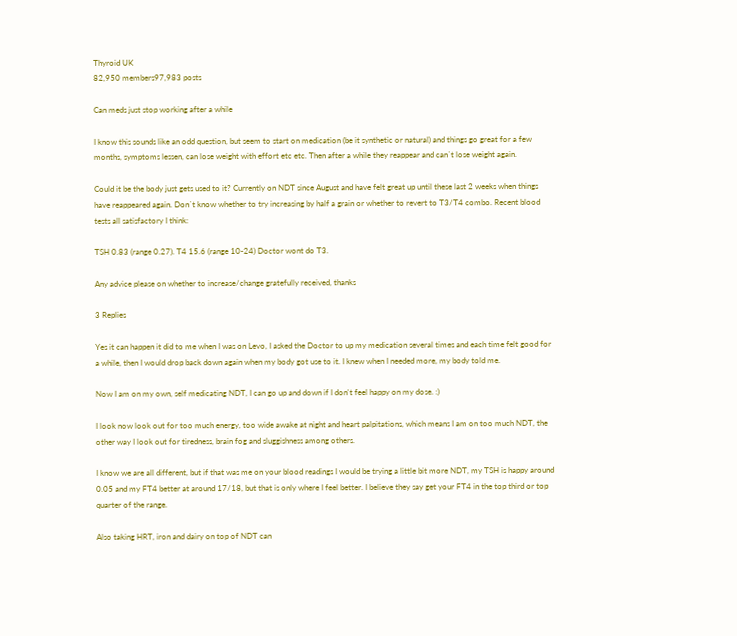Thyroid UK
82,950 members97,983 posts

Can meds just stop working after a while

I know this sounds like an odd question, but seem to start on medication (be it synthetic or natural) and things go great for a few months, symptoms lessen, can lose weight with effort etc etc. Then after a while they reappear and can`t lose weight again.

Could it be the body just gets used to it? Currently on NDT since August and have felt great up until these last 2 weeks when things have reappeared again. Don`t know whether to try increasing by half a grain or whether to revert to T3/T4 combo. Recent blood tests all satisfactory I think:

TSH 0.83 (range 0.27). T4 15.6 (range 10-24) Doctor wont do T3.

Any advice please on whether to increase/change gratefully received, thanks

3 Replies

Yes it can happen it did to me when I was on Levo, I asked the Doctor to up my medication several times and each time felt good for a while, then I would drop back down again when my body got use to it. I knew when I needed more, my body told me.

Now I am on my own, self medicating NDT, I can go up and down if I don't feel happy on my dose. :)

I look now look out for too much energy, too wide awake at night and heart palpitations, which means I am on too much NDT, the other way I look out for tiredness, brain fog and sluggishness among others.

I know we are all different, but if that was me on your blood readings I would be trying a little bit more NDT, my TSH is happy around 0.05 and my FT4 better at around 17/18, but that is only where I feel better. I believe they say get your FT4 in the top third or top quarter of the range.

Also taking HRT, iron and dairy on top of NDT can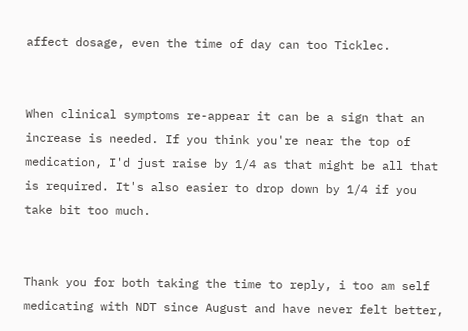affect dosage, even the time of day can too Ticklec.


When clinical symptoms re-appear it can be a sign that an increase is needed. If you think you're near the top of medication, I'd just raise by 1/4 as that might be all that is required. It's also easier to drop down by 1/4 if you take bit too much.


Thank you for both taking the time to reply, i too am self medicating with NDT since August and have never felt better,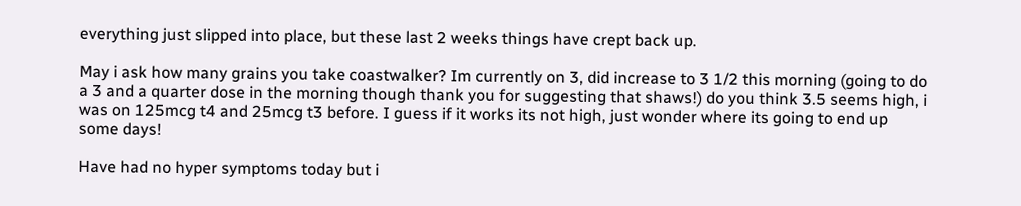everything just slipped into place, but these last 2 weeks things have crept back up.

May i ask how many grains you take coastwalker? Im currently on 3, did increase to 3 1/2 this morning (going to do a 3 and a quarter dose in the morning though thank you for suggesting that shaws!) do you think 3.5 seems high, i was on 125mcg t4 and 25mcg t3 before. I guess if it works its not high, just wonder where its going to end up some days!

Have had no hyper symptoms today but i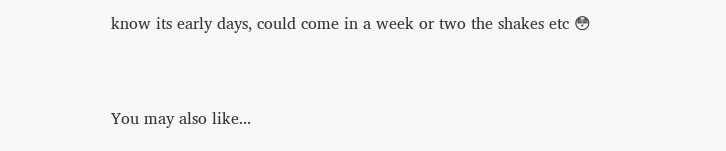know its early days, could come in a week or two the shakes etc 😳


You may also like...